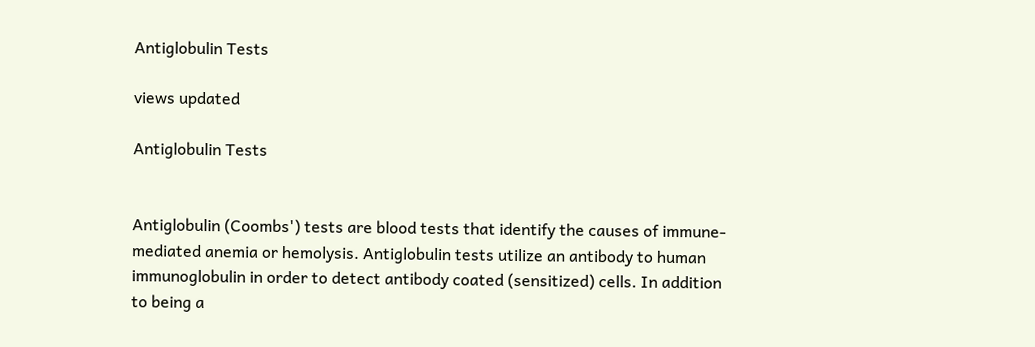Antiglobulin Tests

views updated

Antiglobulin Tests


Antiglobulin (Coombs') tests are blood tests that identify the causes of immune-mediated anemia or hemolysis. Antiglobulin tests utilize an antibody to human immunoglobulin in order to detect antibody coated (sensitized) cells. In addition to being a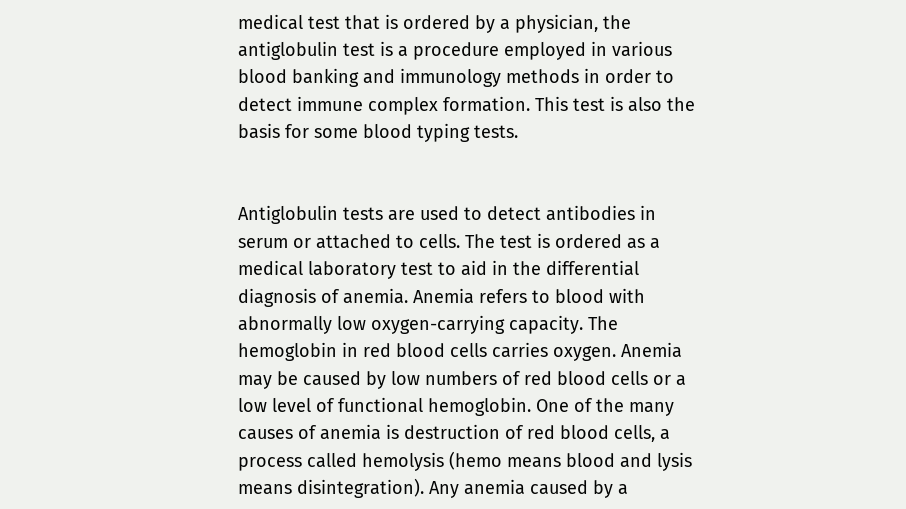medical test that is ordered by a physician, the antiglobulin test is a procedure employed in various blood banking and immunology methods in order to detect immune complex formation. This test is also the basis for some blood typing tests.


Antiglobulin tests are used to detect antibodies in serum or attached to cells. The test is ordered as a medical laboratory test to aid in the differential diagnosis of anemia. Anemia refers to blood with abnormally low oxygen-carrying capacity. The hemoglobin in red blood cells carries oxygen. Anemia may be caused by low numbers of red blood cells or a low level of functional hemoglobin. One of the many causes of anemia is destruction of red blood cells, a process called hemolysis (hemo means blood and lysis means disintegration). Any anemia caused by a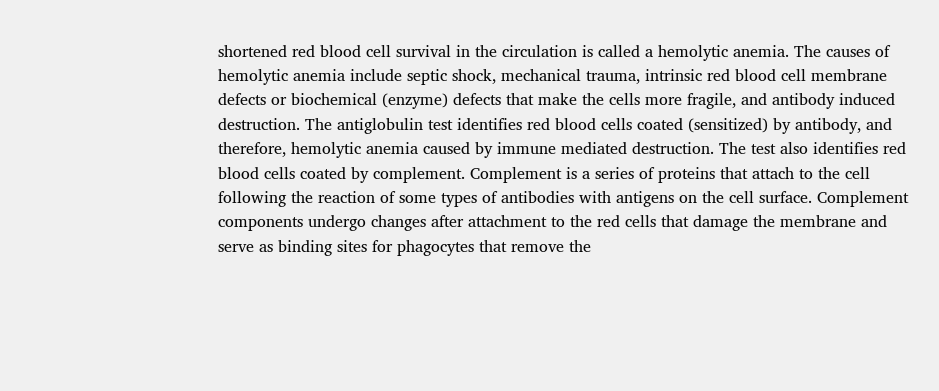shortened red blood cell survival in the circulation is called a hemolytic anemia. The causes of hemolytic anemia include septic shock, mechanical trauma, intrinsic red blood cell membrane defects or biochemical (enzyme) defects that make the cells more fragile, and antibody induced destruction. The antiglobulin test identifies red blood cells coated (sensitized) by antibody, and therefore, hemolytic anemia caused by immune mediated destruction. The test also identifies red blood cells coated by complement. Complement is a series of proteins that attach to the cell following the reaction of some types of antibodies with antigens on the cell surface. Complement components undergo changes after attachment to the red cells that damage the membrane and serve as binding sites for phagocytes that remove the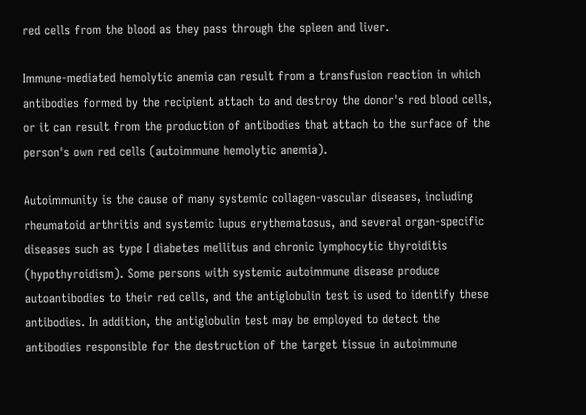red cells from the blood as they pass through the spleen and liver.

Immune-mediated hemolytic anemia can result from a transfusion reaction in which antibodies formed by the recipient attach to and destroy the donor's red blood cells, or it can result from the production of antibodies that attach to the surface of the person's own red cells (autoimmune hemolytic anemia).

Autoimmunity is the cause of many systemic collagen-vascular diseases, including rheumatoid arthritis and systemic lupus erythematosus, and several organ-specific diseases such as type I diabetes mellitus and chronic lymphocytic thyroiditis (hypothyroidism). Some persons with systemic autoimmune disease produce autoantibodies to their red cells, and the antiglobulin test is used to identify these antibodies. In addition, the antiglobulin test may be employed to detect the antibodies responsible for the destruction of the target tissue in autoimmune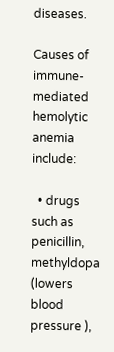diseases.

Causes of immune-mediated hemolytic anemia include:

  • drugs such as penicillin, methyldopa (lowers blood pressure ),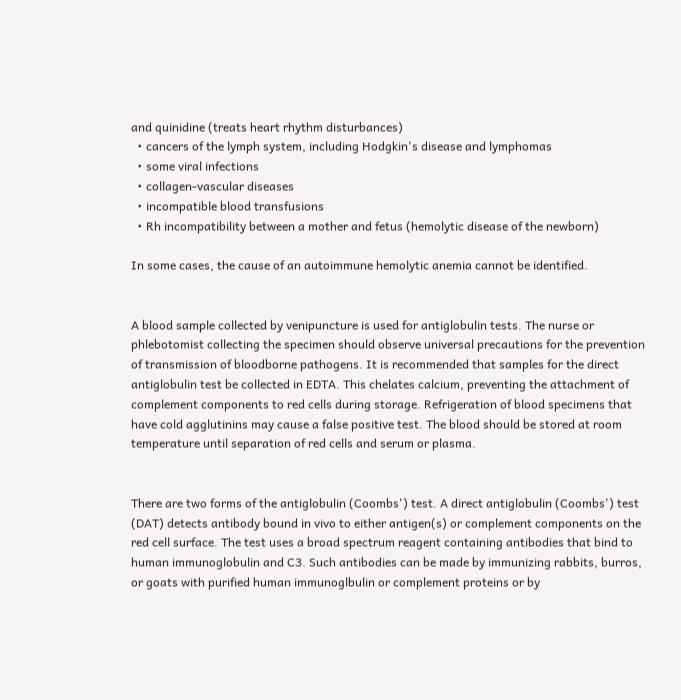and quinidine (treats heart rhythm disturbances)
  • cancers of the lymph system, including Hodgkin's disease and lymphomas
  • some viral infections
  • collagen-vascular diseases
  • incompatible blood transfusions
  • Rh incompatibility between a mother and fetus (hemolytic disease of the newborn)

In some cases, the cause of an autoimmune hemolytic anemia cannot be identified.


A blood sample collected by venipuncture is used for antiglobulin tests. The nurse or phlebotomist collecting the specimen should observe universal precautions for the prevention of transmission of bloodborne pathogens. It is recommended that samples for the direct antiglobulin test be collected in EDTA. This chelates calcium, preventing the attachment of complement components to red cells during storage. Refrigeration of blood specimens that have cold agglutinins may cause a false positive test. The blood should be stored at room temperature until separation of red cells and serum or plasma.


There are two forms of the antiglobulin (Coombs') test. A direct antiglobulin (Coombs') test (DAT) detects antibody bound in vivo to either antigen(s) or complement components on the red cell surface. The test uses a broad spectrum reagent containing antibodies that bind to human immunoglobulin and C3. Such antibodies can be made by immunizing rabbits, burros, or goats with purified human immunoglbulin or complement proteins or by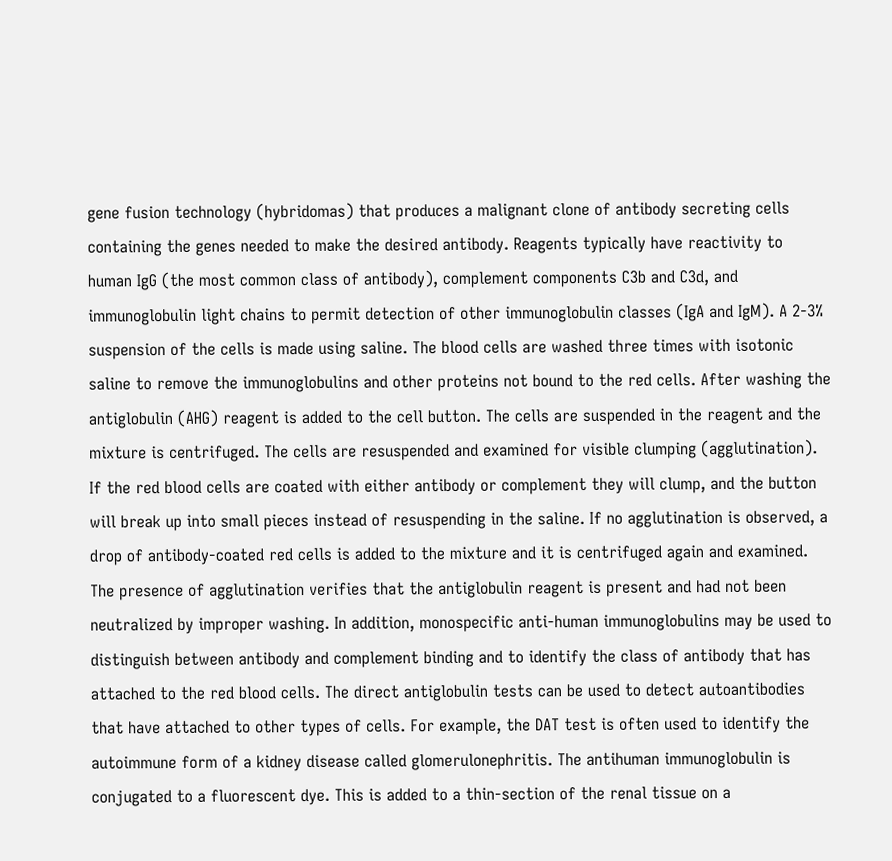gene fusion technology (hybridomas) that produces a malignant clone of antibody secreting cells containing the genes needed to make the desired antibody. Reagents typically have reactivity to human IgG (the most common class of antibody), complement components C3b and C3d, and immunoglobulin light chains to permit detection of other immunoglobulin classes (IgA and IgM). A 2-3% suspension of the cells is made using saline. The blood cells are washed three times with isotonic saline to remove the immunoglobulins and other proteins not bound to the red cells. After washing the antiglobulin (AHG) reagent is added to the cell button. The cells are suspended in the reagent and the mixture is centrifuged. The cells are resuspended and examined for visible clumping (agglutination). If the red blood cells are coated with either antibody or complement they will clump, and the button will break up into small pieces instead of resuspending in the saline. If no agglutination is observed, a drop of antibody-coated red cells is added to the mixture and it is centrifuged again and examined. The presence of agglutination verifies that the antiglobulin reagent is present and had not been neutralized by improper washing. In addition, monospecific anti-human immunoglobulins may be used to distinguish between antibody and complement binding and to identify the class of antibody that has attached to the red blood cells. The direct antiglobulin tests can be used to detect autoantibodies that have attached to other types of cells. For example, the DAT test is often used to identify the autoimmune form of a kidney disease called glomerulonephritis. The antihuman immunoglobulin is conjugated to a fluorescent dye. This is added to a thin-section of the renal tissue on a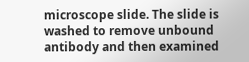microscope slide. The slide is washed to remove unbound antibody and then examined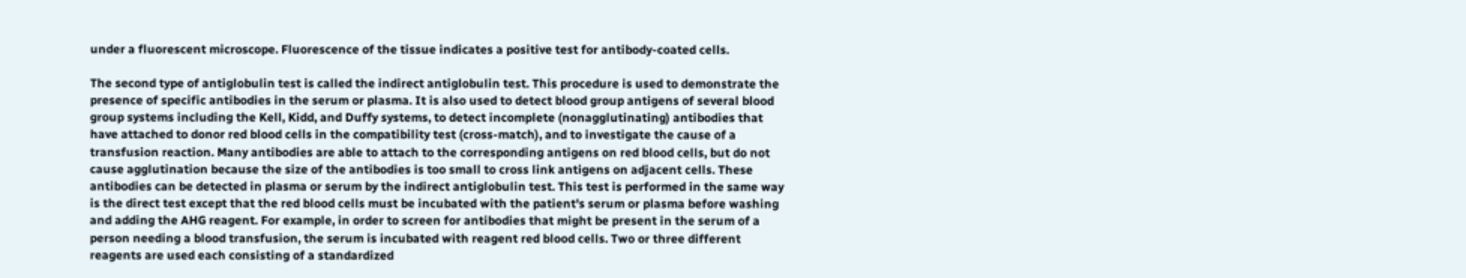under a fluorescent microscope. Fluorescence of the tissue indicates a positive test for antibody-coated cells.

The second type of antiglobulin test is called the indirect antiglobulin test. This procedure is used to demonstrate the presence of specific antibodies in the serum or plasma. It is also used to detect blood group antigens of several blood group systems including the Kell, Kidd, and Duffy systems, to detect incomplete (nonagglutinating) antibodies that have attached to donor red blood cells in the compatibility test (cross-match), and to investigate the cause of a transfusion reaction. Many antibodies are able to attach to the corresponding antigens on red blood cells, but do not cause agglutination because the size of the antibodies is too small to cross link antigens on adjacent cells. These antibodies can be detected in plasma or serum by the indirect antiglobulin test. This test is performed in the same way is the direct test except that the red blood cells must be incubated with the patient's serum or plasma before washing and adding the AHG reagent. For example, in order to screen for antibodies that might be present in the serum of a person needing a blood transfusion, the serum is incubated with reagent red blood cells. Two or three different reagents are used each consisting of a standardized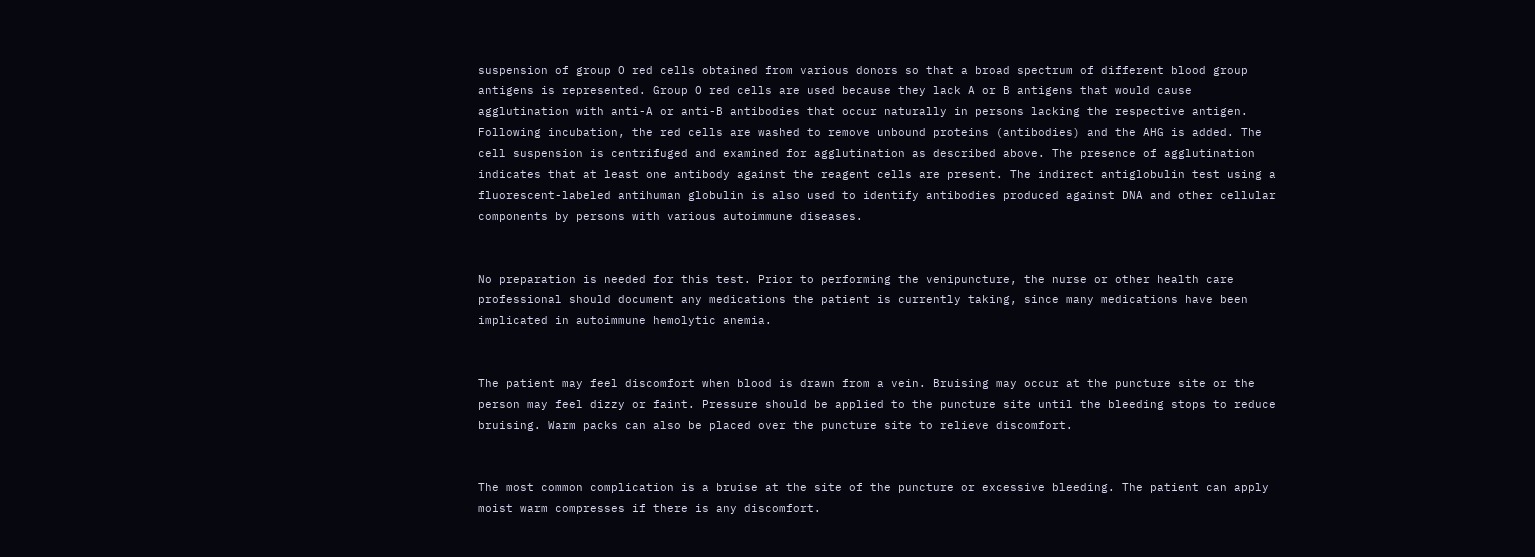suspension of group O red cells obtained from various donors so that a broad spectrum of different blood group antigens is represented. Group O red cells are used because they lack A or B antigens that would cause agglutination with anti-A or anti-B antibodies that occur naturally in persons lacking the respective antigen. Following incubation, the red cells are washed to remove unbound proteins (antibodies) and the AHG is added. The cell suspension is centrifuged and examined for agglutination as described above. The presence of agglutination indicates that at least one antibody against the reagent cells are present. The indirect antiglobulin test using a fluorescent-labeled antihuman globulin is also used to identify antibodies produced against DNA and other cellular components by persons with various autoimmune diseases.


No preparation is needed for this test. Prior to performing the venipuncture, the nurse or other health care professional should document any medications the patient is currently taking, since many medications have been implicated in autoimmune hemolytic anemia.


The patient may feel discomfort when blood is drawn from a vein. Bruising may occur at the puncture site or the person may feel dizzy or faint. Pressure should be applied to the puncture site until the bleeding stops to reduce bruising. Warm packs can also be placed over the puncture site to relieve discomfort.


The most common complication is a bruise at the site of the puncture or excessive bleeding. The patient can apply moist warm compresses if there is any discomfort.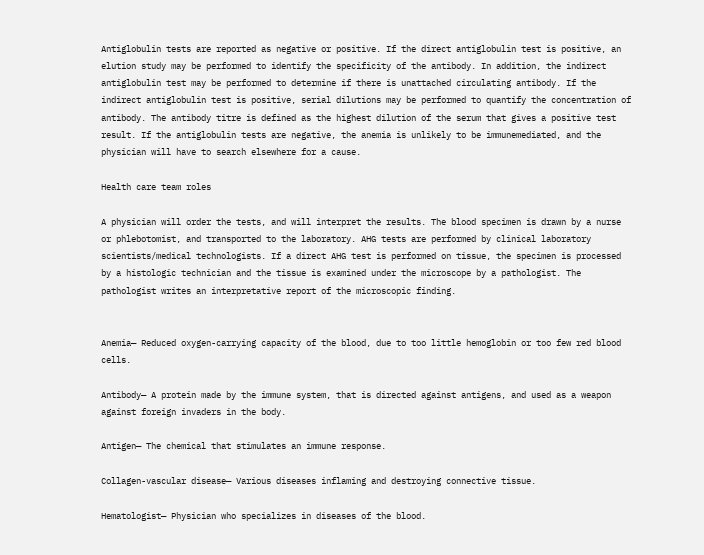Antiglobulin tests are reported as negative or positive. If the direct antiglobulin test is positive, an elution study may be performed to identify the specificity of the antibody. In addition, the indirect antiglobulin test may be performed to determine if there is unattached circulating antibody. If the indirect antiglobulin test is positive, serial dilutions may be performed to quantify the concentration of antibody. The antibody titre is defined as the highest dilution of the serum that gives a positive test result. If the antiglobulin tests are negative, the anemia is unlikely to be immunemediated, and the physician will have to search elsewhere for a cause.

Health care team roles

A physician will order the tests, and will interpret the results. The blood specimen is drawn by a nurse or phlebotomist, and transported to the laboratory. AHG tests are performed by clinical laboratory scientists/medical technologists. If a direct AHG test is performed on tissue, the specimen is processed by a histologic technician and the tissue is examined under the microscope by a pathologist. The pathologist writes an interpretative report of the microscopic finding.


Anemia— Reduced oxygen-carrying capacity of the blood, due to too little hemoglobin or too few red blood cells.

Antibody— A protein made by the immune system, that is directed against antigens, and used as a weapon against foreign invaders in the body.

Antigen— The chemical that stimulates an immune response.

Collagen-vascular disease— Various diseases inflaming and destroying connective tissue.

Hematologist— Physician who specializes in diseases of the blood.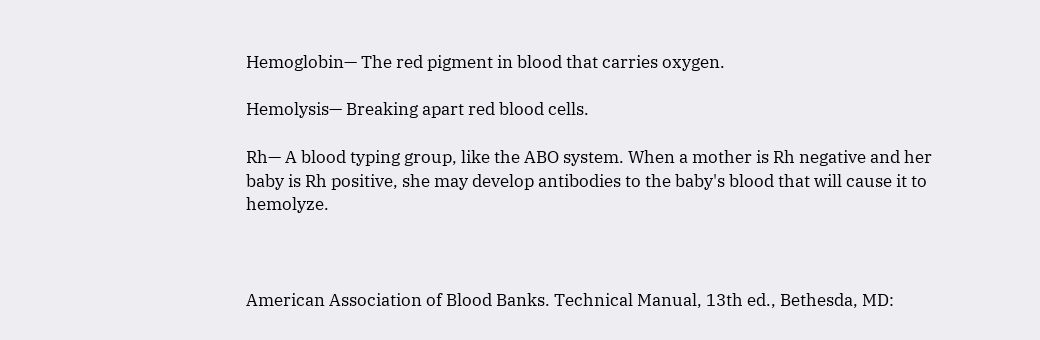Hemoglobin— The red pigment in blood that carries oxygen.

Hemolysis— Breaking apart red blood cells.

Rh— A blood typing group, like the ABO system. When a mother is Rh negative and her baby is Rh positive, she may develop antibodies to the baby's blood that will cause it to hemolyze.



American Association of Blood Banks. Technical Manual, 13th ed., Bethesda, MD: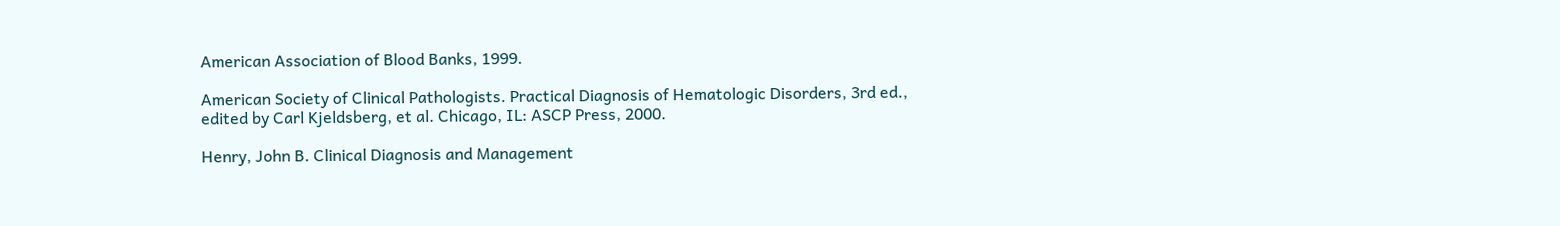American Association of Blood Banks, 1999.

American Society of Clinical Pathologists. Practical Diagnosis of Hematologic Disorders, 3rd ed., edited by Carl Kjeldsberg, et al. Chicago, IL: ASCP Press, 2000.

Henry, John B. Clinical Diagnosis and Management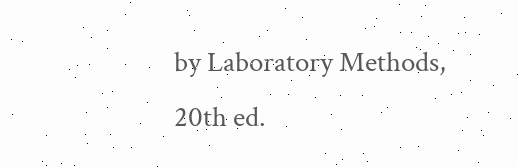by Laboratory Methods, 20th ed.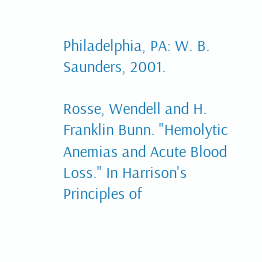Philadelphia, PA: W. B. Saunders, 2001.

Rosse, Wendell and H. Franklin Bunn. "Hemolytic Anemias and Acute Blood Loss." In Harrison's Principles of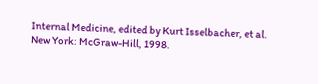Internal Medicine, edited by Kurt Isselbacher, et al. New York: McGraw-Hill, 1998.